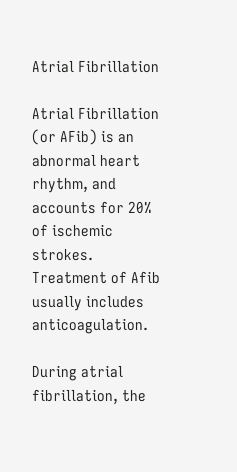Atrial Fibrillation

Atrial Fibrillation (or AFib) is an abnormal heart rhythm, and accounts for 20% of ischemic strokes. Treatment of Afib usually includes anticoagulation.

During atrial fibrillation, the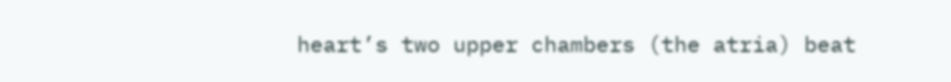heart’s two upper chambers (the atria) beat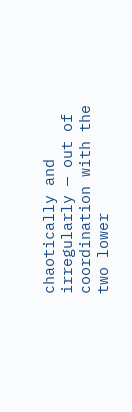chaotically and irregularly — out of coordination with the two lower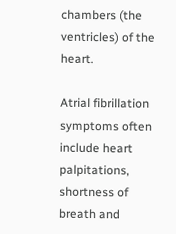chambers (the ventricles) of the heart.

Atrial fibrillation symptoms often include heart palpitations, shortness of breath and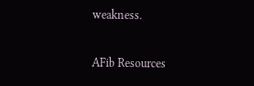weakness.

AFib Resources